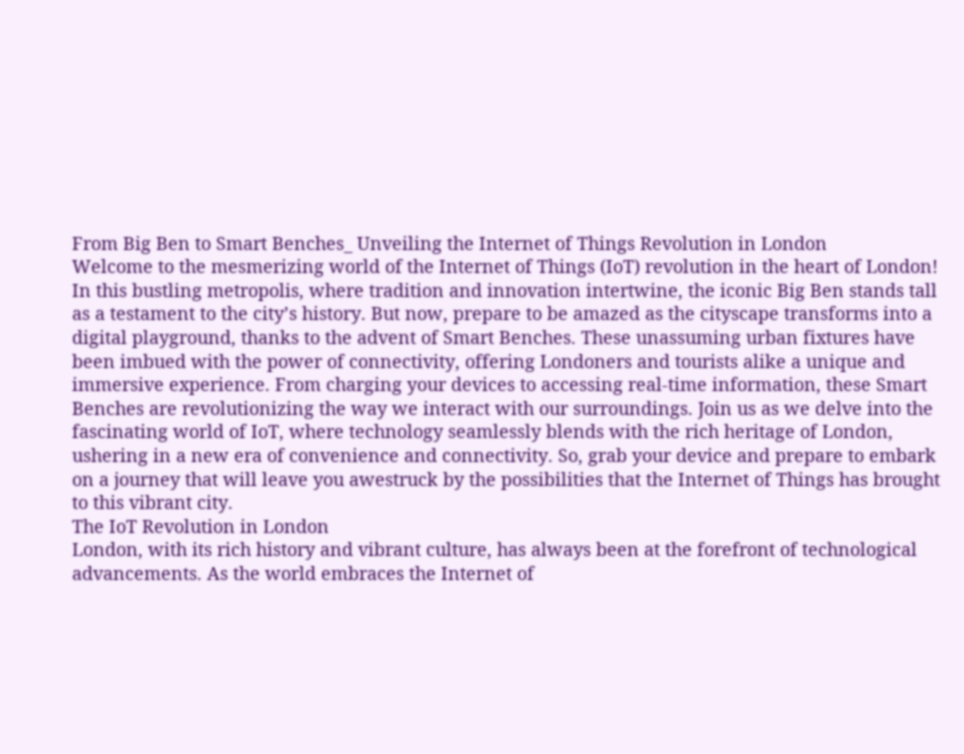From Big Ben to Smart Benches_ Unveiling the Internet of Things Revolution in London
Welcome to the mesmerizing world of the Internet of Things (IoT) revolution in the heart of London! In this bustling metropolis, where tradition and innovation intertwine, the iconic Big Ben stands tall as a testament to the city’s history. But now, prepare to be amazed as the cityscape transforms into a digital playground, thanks to the advent of Smart Benches. These unassuming urban fixtures have been imbued with the power of connectivity, offering Londoners and tourists alike a unique and immersive experience. From charging your devices to accessing real-time information, these Smart Benches are revolutionizing the way we interact with our surroundings. Join us as we delve into the fascinating world of IoT, where technology seamlessly blends with the rich heritage of London, ushering in a new era of convenience and connectivity. So, grab your device and prepare to embark on a journey that will leave you awestruck by the possibilities that the Internet of Things has brought to this vibrant city.
The IoT Revolution in London
London, with its rich history and vibrant culture, has always been at the forefront of technological advancements. As the world embraces the Internet of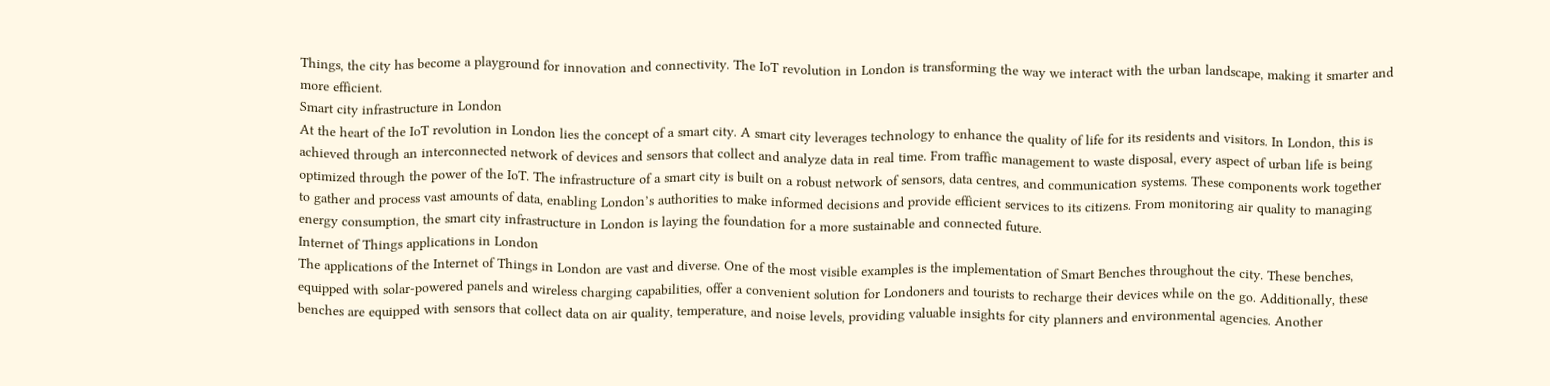Things, the city has become a playground for innovation and connectivity. The IoT revolution in London is transforming the way we interact with the urban landscape, making it smarter and more efficient.
Smart city infrastructure in London
At the heart of the IoT revolution in London lies the concept of a smart city. A smart city leverages technology to enhance the quality of life for its residents and visitors. In London, this is achieved through an interconnected network of devices and sensors that collect and analyze data in real time. From traffic management to waste disposal, every aspect of urban life is being optimized through the power of the IoT. The infrastructure of a smart city is built on a robust network of sensors, data centres, and communication systems. These components work together to gather and process vast amounts of data, enabling London’s authorities to make informed decisions and provide efficient services to its citizens. From monitoring air quality to managing energy consumption, the smart city infrastructure in London is laying the foundation for a more sustainable and connected future.
Internet of Things applications in London
The applications of the Internet of Things in London are vast and diverse. One of the most visible examples is the implementation of Smart Benches throughout the city. These benches, equipped with solar-powered panels and wireless charging capabilities, offer a convenient solution for Londoners and tourists to recharge their devices while on the go. Additionally, these benches are equipped with sensors that collect data on air quality, temperature, and noise levels, providing valuable insights for city planners and environmental agencies. Another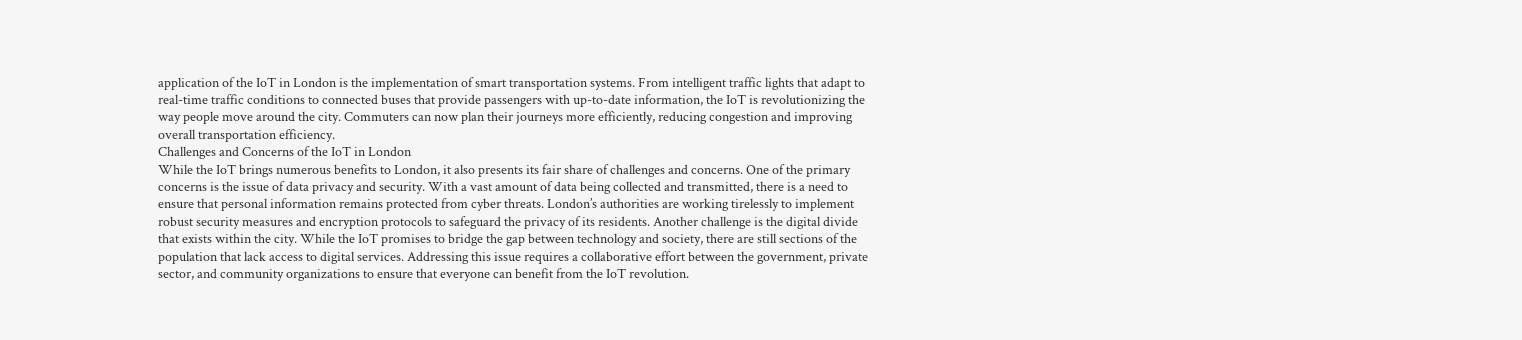application of the IoT in London is the implementation of smart transportation systems. From intelligent traffic lights that adapt to real-time traffic conditions to connected buses that provide passengers with up-to-date information, the IoT is revolutionizing the way people move around the city. Commuters can now plan their journeys more efficiently, reducing congestion and improving overall transportation efficiency.
Challenges and Concerns of the IoT in London
While the IoT brings numerous benefits to London, it also presents its fair share of challenges and concerns. One of the primary concerns is the issue of data privacy and security. With a vast amount of data being collected and transmitted, there is a need to ensure that personal information remains protected from cyber threats. London’s authorities are working tirelessly to implement robust security measures and encryption protocols to safeguard the privacy of its residents. Another challenge is the digital divide that exists within the city. While the IoT promises to bridge the gap between technology and society, there are still sections of the population that lack access to digital services. Addressing this issue requires a collaborative effort between the government, private sector, and community organizations to ensure that everyone can benefit from the IoT revolution.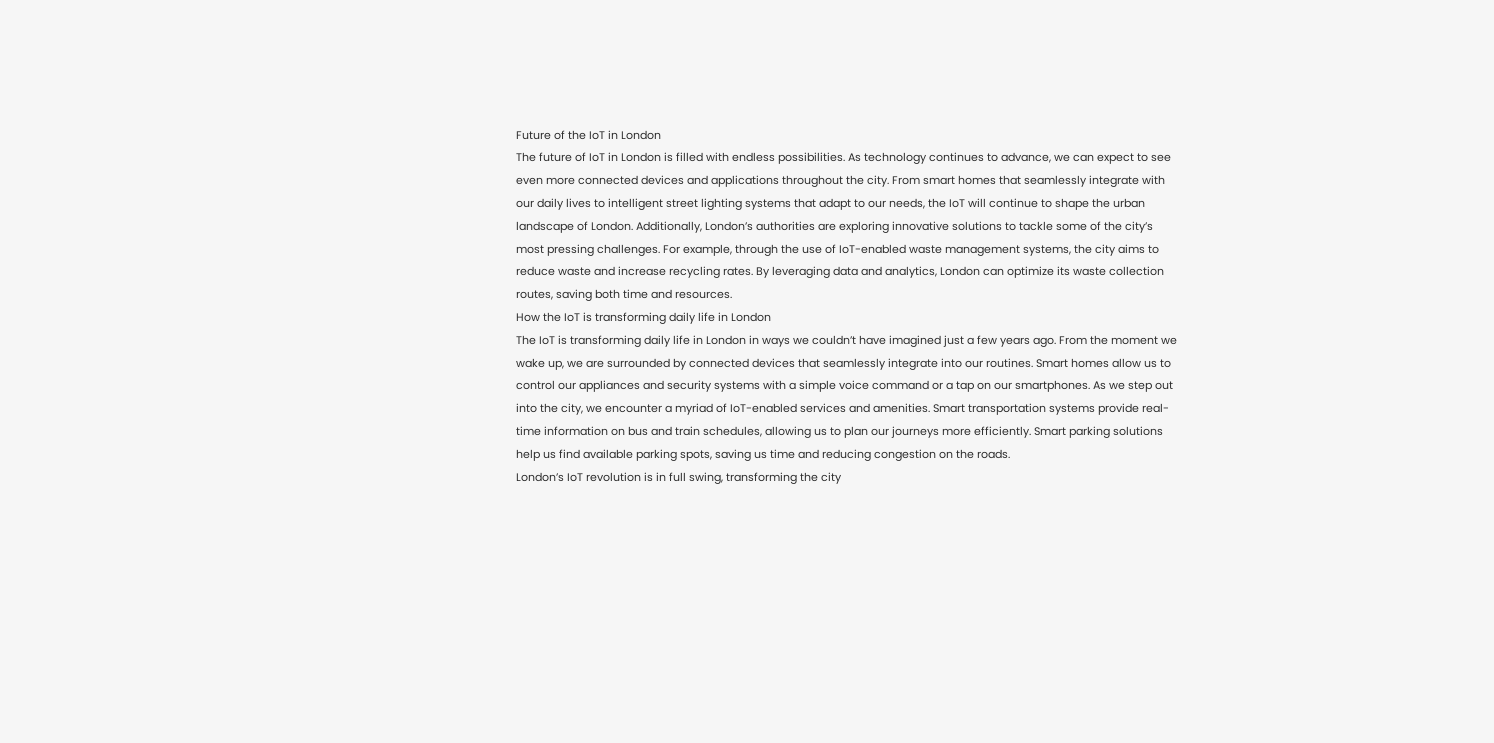Future of the IoT in London
The future of IoT in London is filled with endless possibilities. As technology continues to advance, we can expect to see even more connected devices and applications throughout the city. From smart homes that seamlessly integrate with our daily lives to intelligent street lighting systems that adapt to our needs, the IoT will continue to shape the urban landscape of London. Additionally, London’s authorities are exploring innovative solutions to tackle some of the city’s most pressing challenges. For example, through the use of IoT-enabled waste management systems, the city aims to reduce waste and increase recycling rates. By leveraging data and analytics, London can optimize its waste collection routes, saving both time and resources.
How the IoT is transforming daily life in London
The IoT is transforming daily life in London in ways we couldn’t have imagined just a few years ago. From the moment we wake up, we are surrounded by connected devices that seamlessly integrate into our routines. Smart homes allow us to control our appliances and security systems with a simple voice command or a tap on our smartphones. As we step out into the city, we encounter a myriad of IoT-enabled services and amenities. Smart transportation systems provide real-time information on bus and train schedules, allowing us to plan our journeys more efficiently. Smart parking solutions help us find available parking spots, saving us time and reducing congestion on the roads.
London’s IoT revolution is in full swing, transforming the city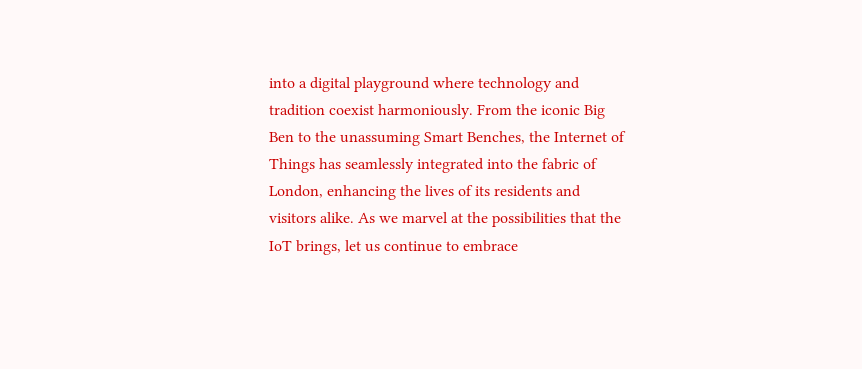into a digital playground where technology and tradition coexist harmoniously. From the iconic Big Ben to the unassuming Smart Benches, the Internet of Things has seamlessly integrated into the fabric of London, enhancing the lives of its residents and visitors alike. As we marvel at the possibilities that the IoT brings, let us continue to embrace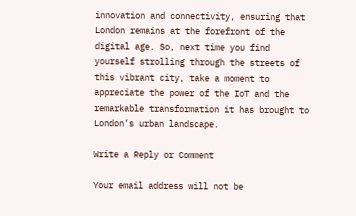innovation and connectivity, ensuring that London remains at the forefront of the digital age. So, next time you find yourself strolling through the streets of this vibrant city, take a moment to appreciate the power of the IoT and the remarkable transformation it has brought to London’s urban landscape.

Write a Reply or Comment

Your email address will not be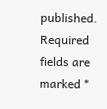published. Required fields are marked *